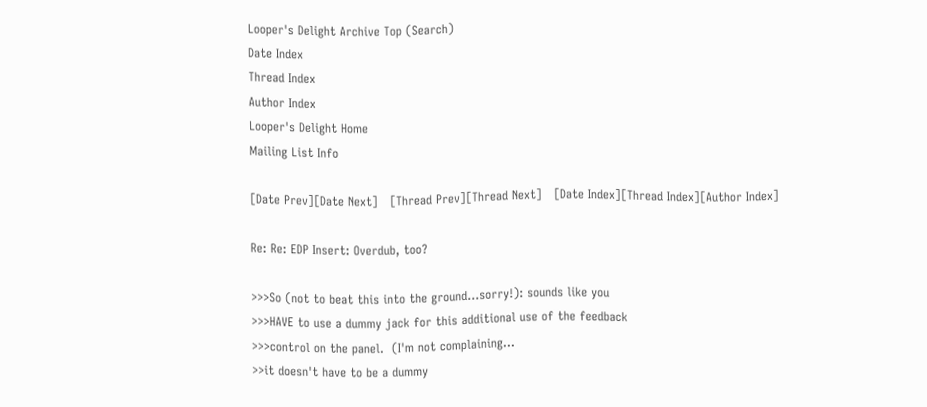Looper's Delight Archive Top (Search)
Date Index
Thread Index
Author Index
Looper's Delight Home
Mailing List Info

[Date Prev][Date Next]   [Thread Prev][Thread Next]   [Date Index][Thread Index][Author Index]

Re: Re: EDP Insert: Overdub, too?

>>>So (not to beat this into the ground...sorry!): sounds like you
>>>HAVE to use a dummy jack for this additional use of the feedback
>>>control on the panel.  (I'm not complaining...
>>it doesn't have to be a dummy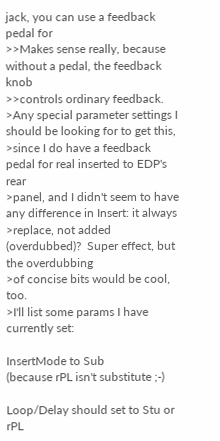jack, you can use a feedback pedal for
>>Makes sense really, because without a pedal, the feedback knob
>>controls ordinary feedback.
>Any special parameter settings I should be looking for to get this,
>since I do have a feedback pedal for real inserted to EDP's rear
>panel, and I didn't seem to have any difference in Insert: it always
>replace, not added (overdubbed)?  Super effect, but the overdubbing
>of concise bits would be cool, too.
>I'll list some params I have currently set:

InsertMode to Sub
(because rPL isn't substitute ;-)

Loop/Delay should set to Stu or rPL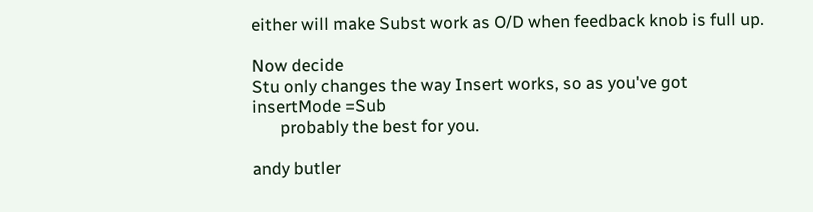either will make Subst work as O/D when feedback knob is full up.

Now decide
Stu only changes the way Insert works, so as you've got insertMode =Sub
       probably the best for you.

andy butler